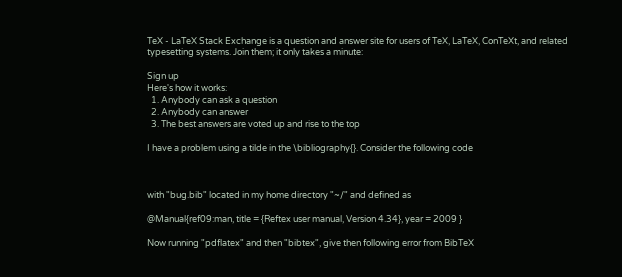TeX - LaTeX Stack Exchange is a question and answer site for users of TeX, LaTeX, ConTeXt, and related typesetting systems. Join them; it only takes a minute:

Sign up
Here's how it works:
  1. Anybody can ask a question
  2. Anybody can answer
  3. The best answers are voted up and rise to the top

I have a problem using a tilde in the \bibliography{}. Consider the following code



with "bug.bib" located in my home directory "~/" and defined as

@Manual{ref09:man, title = {Reftex user manual, Version 4.34}, year = 2009 }

Now running "pdflatex" and then "bibtex", give then following error from BibTeX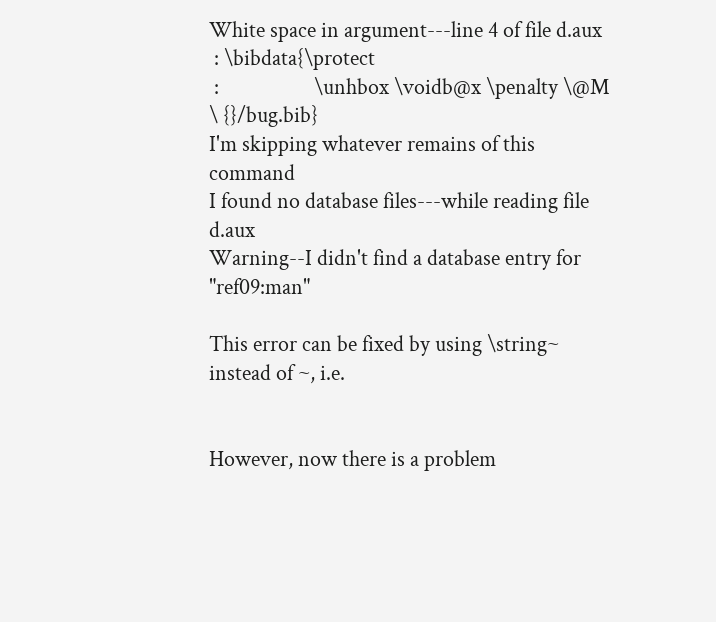White space in argument---line 4 of file d.aux
 : \bibdata{\protect
 :                   \unhbox \voidb@x \penalty \@M \ {}/bug.bib}
I'm skipping whatever remains of this command
I found no database files---while reading file d.aux
Warning--I didn't find a database entry for "ref09:man"

This error can be fixed by using \string~ instead of ~, i.e.


However, now there is a problem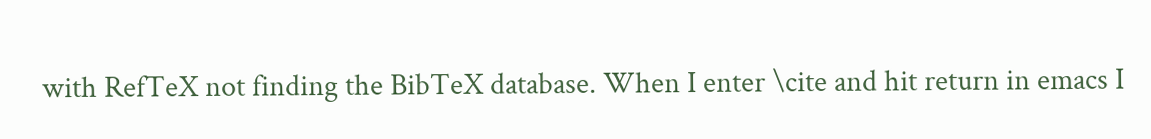with RefTeX not finding the BibTeX database. When I enter \cite and hit return in emacs I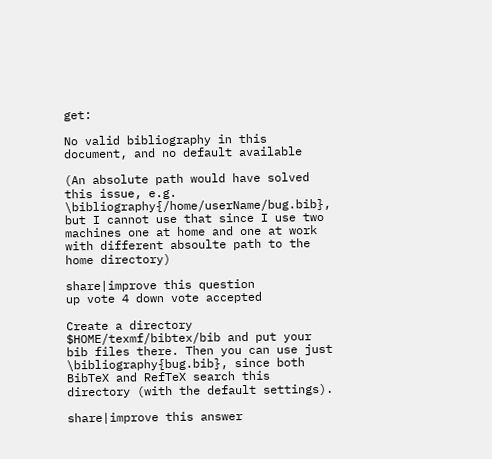get:

No valid bibliography in this document, and no default available

(An absolute path would have solved this issue, e.g. \bibliography{/home/userName/bug.bib}, but I cannot use that since I use two machines one at home and one at work with different absoulte path to the home directory)

share|improve this question
up vote 4 down vote accepted

Create a directory $HOME/texmf/bibtex/bib and put your bib files there. Then you can use just \bibliography{bug.bib}, since both BibTeX and RefTeX search this directory (with the default settings).

share|improve this answer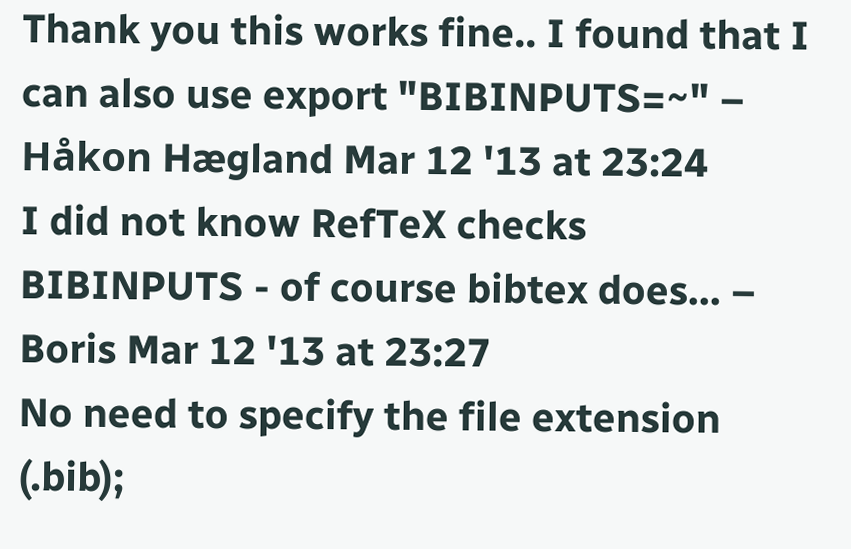Thank you this works fine.. I found that I can also use export "BIBINPUTS=~" – Håkon Hægland Mar 12 '13 at 23:24
I did not know RefTeX checks BIBINPUTS - of course bibtex does... – Boris Mar 12 '13 at 23:27
No need to specify the file extension (.bib);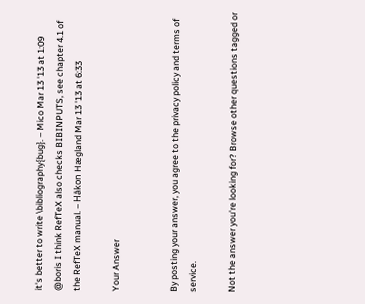it's better to write \bibliography{bug}. – Mico Mar 13 '13 at 1:09
@boris I think RefTeX also checks BIBINPUTS, see chapter 4.1 of the RefTeX manual. – Håkon Hægland Mar 13 '13 at 6:33

Your Answer


By posting your answer, you agree to the privacy policy and terms of service.

Not the answer you're looking for? Browse other questions tagged or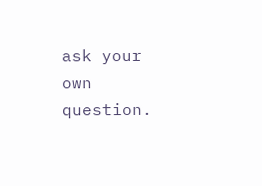ask your own question.